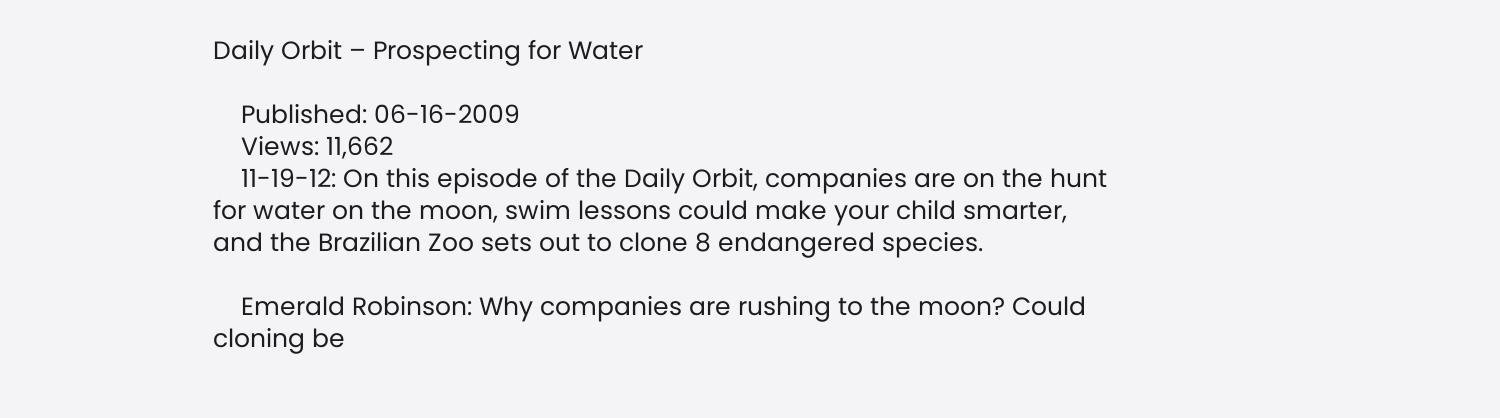Daily Orbit – Prospecting for Water

    Published: 06-16-2009
    Views: 11,662
    11-19-12: On this episode of the Daily Orbit, companies are on the hunt for water on the moon, swim lessons could make your child smarter, and the Brazilian Zoo sets out to clone 8 endangered species.

    Emerald Robinson: Why companies are rushing to the moon? Could cloning be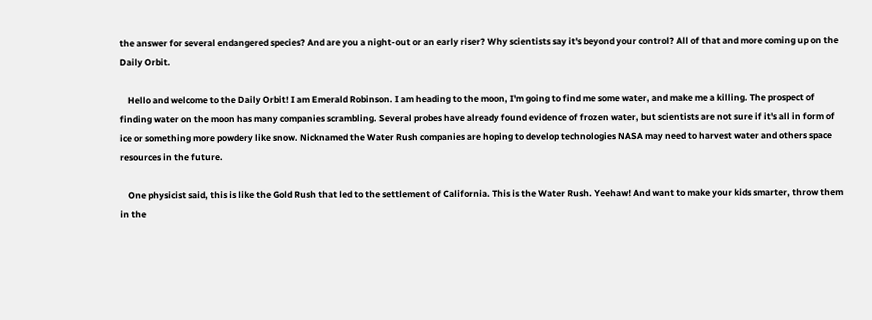the answer for several endangered species? And are you a night-out or an early riser? Why scientists say it's beyond your control? All of that and more coming up on the Daily Orbit.

    Hello and welcome to the Daily Orbit! I am Emerald Robinson. I am heading to the moon, I'm going to find me some water, and make me a killing. The prospect of finding water on the moon has many companies scrambling. Several probes have already found evidence of frozen water, but scientists are not sure if it's all in form of ice or something more powdery like snow. Nicknamed the Water Rush companies are hoping to develop technologies NASA may need to harvest water and others space resources in the future.

    One physicist said, this is like the Gold Rush that led to the settlement of California. This is the Water Rush. Yeehaw! And want to make your kids smarter, throw them in the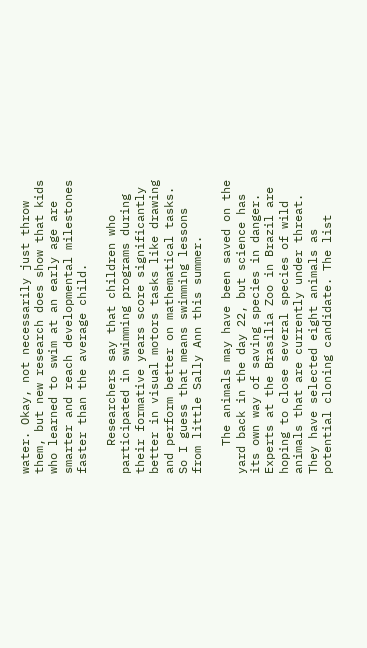water. Okay, not necessarily just throw them, but new research does show that kids who learned to swim at an early age are smarter and reach developmental milestones faster than the average child.

    Researchers say that children who participated in swimming programs during their formative years score significantly better in visual motors tasks like drawing and perform better on mathematical tasks. So I guess that means swimming lessons from little Sally Ann this summer.

    The animals may have been saved on the yard back in the day 22, but science has its own way of saving species in danger. Experts at the Brasilia Zoo in Brazil are hoping to close several species of wild animals that are currently under threat. They have selected eight animals as potential cloning candidate. The list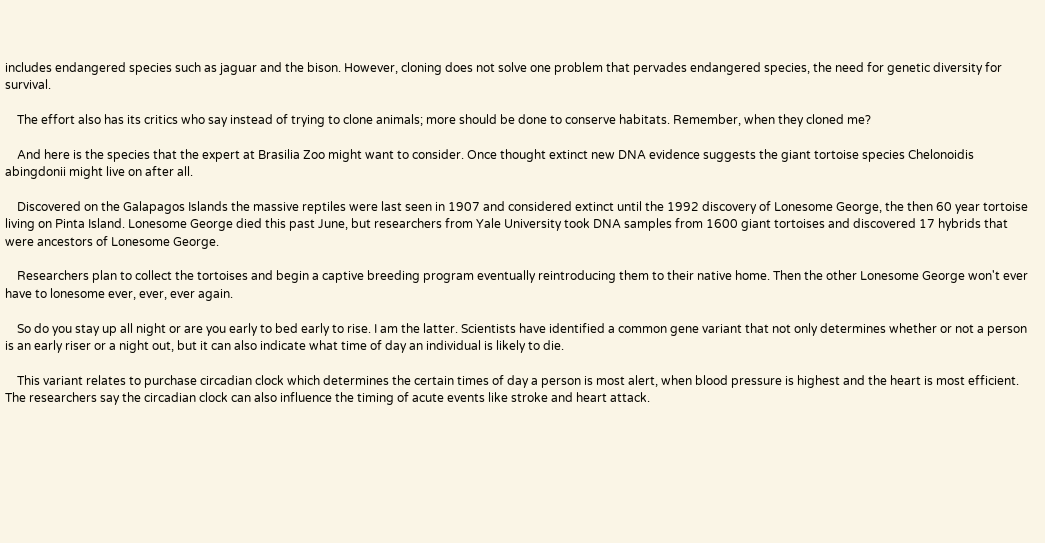includes endangered species such as jaguar and the bison. However, cloning does not solve one problem that pervades endangered species, the need for genetic diversity for survival.

    The effort also has its critics who say instead of trying to clone animals; more should be done to conserve habitats. Remember, when they cloned me?

    And here is the species that the expert at Brasilia Zoo might want to consider. Once thought extinct new DNA evidence suggests the giant tortoise species Chelonoidis abingdonii might live on after all.

    Discovered on the Galapagos Islands the massive reptiles were last seen in 1907 and considered extinct until the 1992 discovery of Lonesome George, the then 60 year tortoise living on Pinta Island. Lonesome George died this past June, but researchers from Yale University took DNA samples from 1600 giant tortoises and discovered 17 hybrids that were ancestors of Lonesome George.

    Researchers plan to collect the tortoises and begin a captive breeding program eventually reintroducing them to their native home. Then the other Lonesome George won't ever have to lonesome ever, ever, ever again.

    So do you stay up all night or are you early to bed early to rise. I am the latter. Scientists have identified a common gene variant that not only determines whether or not a person is an early riser or a night out, but it can also indicate what time of day an individual is likely to die.

    This variant relates to purchase circadian clock which determines the certain times of day a person is most alert, when blood pressure is highest and the heart is most efficient. The researchers say the circadian clock can also influence the timing of acute events like stroke and heart attack.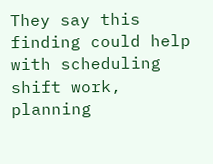They say this finding could help with scheduling shift work, planning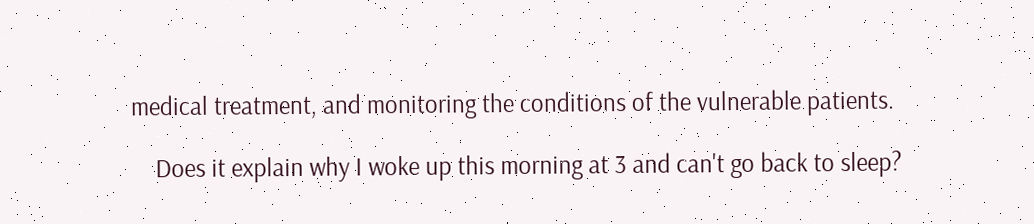medical treatment, and monitoring the conditions of the vulnerable patients.

    Does it explain why I woke up this morning at 3 and can't go back to sleep?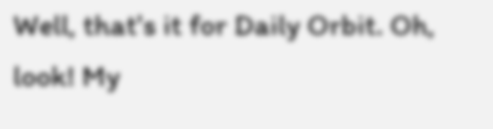Well, that's it for Daily Orbit. Oh, look! My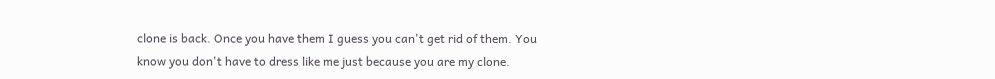clone is back. Once you have them I guess you can't get rid of them. You know you don't have to dress like me just because you are my clone.